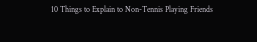10 Things to Explain to Non-Tennis Playing Friends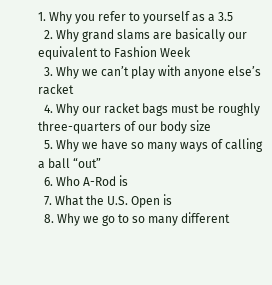1. Why you refer to yourself as a 3.5
  2. Why grand slams are basically our equivalent to Fashion Week
  3. Why we can’t play with anyone else’s racket
  4. Why our racket bags must be roughly three-quarters of our body size
  5. Why we have so many ways of calling a ball “out”
  6. Who A-Rod is
  7. What the U.S. Open is
  8. Why we go to so many different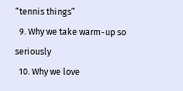“tennis things”
  9. Why we take warm-up so seriously
  10. Why we love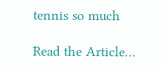tennis so much

Read the Article…